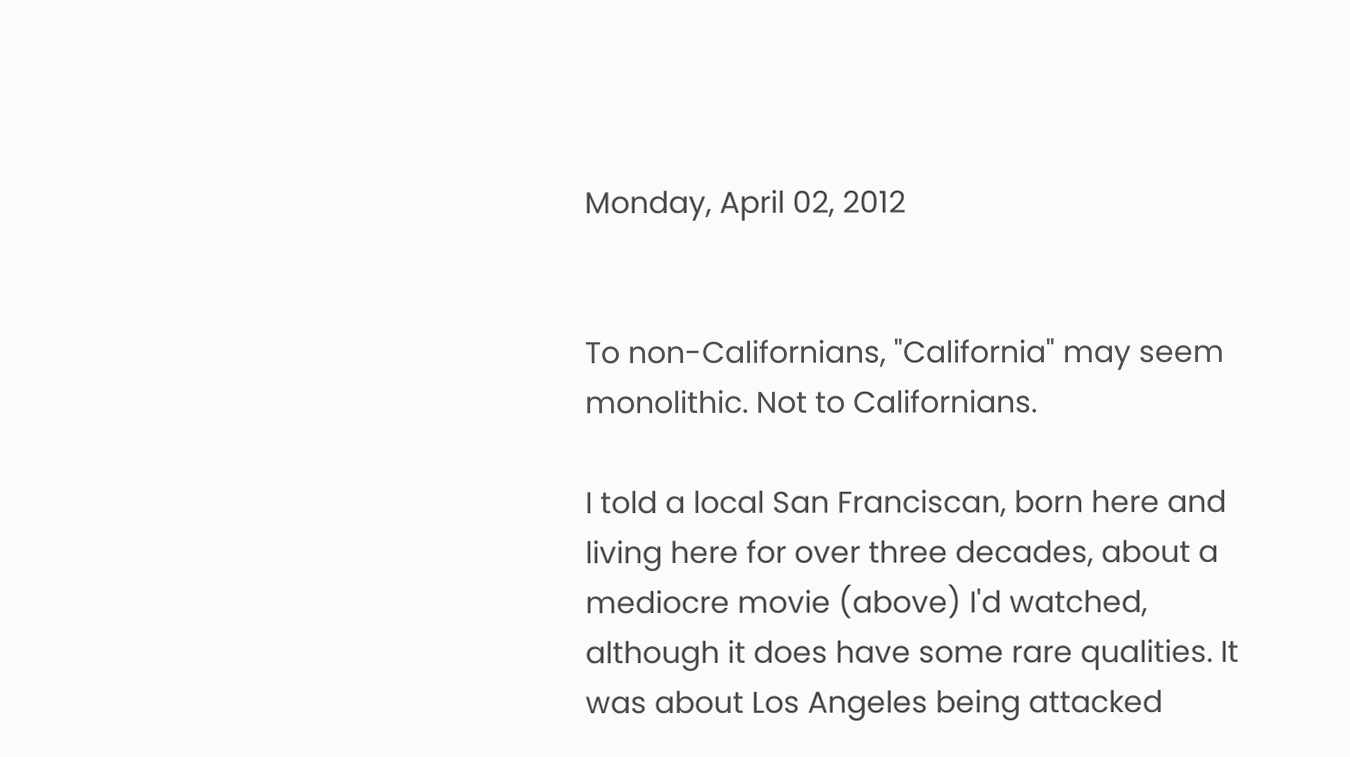Monday, April 02, 2012


To non-Californians, "California" may seem monolithic. Not to Californians.

I told a local San Franciscan, born here and living here for over three decades, about a mediocre movie (above) I'd watched, although it does have some rare qualities. It was about Los Angeles being attacked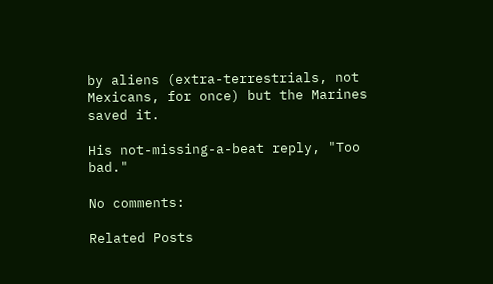by aliens (extra-terrestrials, not Mexicans, for once) but the Marines saved it.

His not-missing-a-beat reply, "Too bad."

No comments:

Related Posts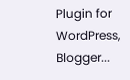Plugin for WordPress, Blogger...